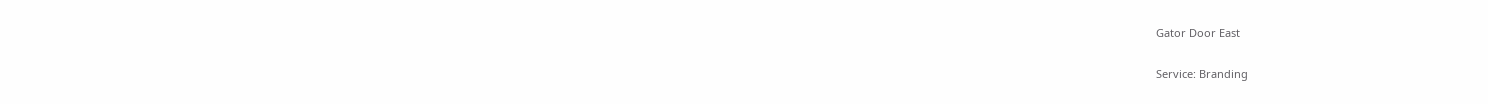Gator Door East

Service: Branding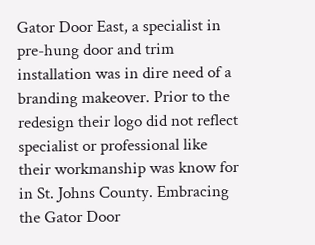Gator Door East, a specialist in pre-hung door and trim installation was in dire need of a branding makeover. Prior to the redesign their logo did not reflect specialist or professional like their workmanship was know for in St. Johns County. Embracing the Gator Door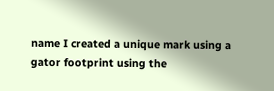name I created a unique mark using a gator footprint using the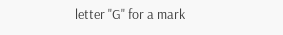letter "G" for a mark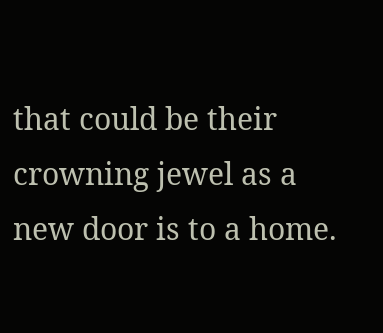that could be their crowning jewel as a new door is to a home.